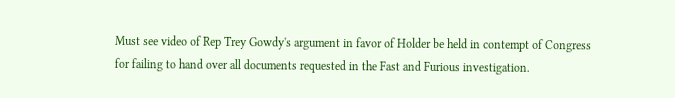Must see video of Rep Trey Gowdy's argument in favor of Holder be held in contempt of Congress for failing to hand over all documents requested in the Fast and Furious investigation.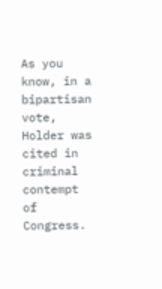As you know, in a bipartisan vote, Holder was cited in criminal contempt of Congress.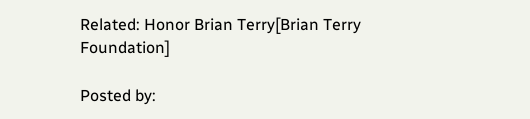Related: Honor Brian Terry[Brian Terry Foundation]

Posted by: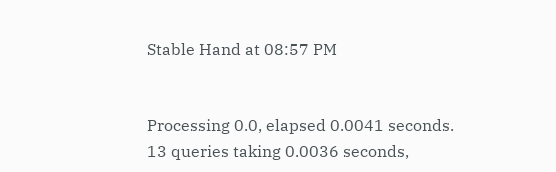Stable Hand at 08:57 PM


Processing 0.0, elapsed 0.0041 seconds.
13 queries taking 0.0036 seconds,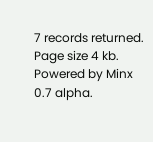7 records returned.
Page size 4 kb.
Powered by Minx 0.7 alpha.